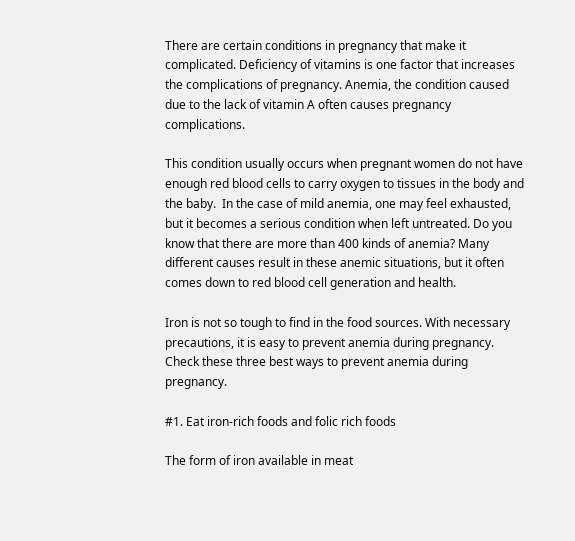There are certain conditions in pregnancy that make it complicated. Deficiency of vitamins is one factor that increases the complications of pregnancy. Anemia, the condition caused due to the lack of vitamin A often causes pregnancy complications.

This condition usually occurs when pregnant women do not have enough red blood cells to carry oxygen to tissues in the body and the baby.  In the case of mild anemia, one may feel exhausted, but it becomes a serious condition when left untreated. Do you know that there are more than 400 kinds of anemia? Many different causes result in these anemic situations, but it often comes down to red blood cell generation and health.

Iron is not so tough to find in the food sources. With necessary precautions, it is easy to prevent anemia during pregnancy. Check these three best ways to prevent anemia during pregnancy.

#1. Eat iron-rich foods and folic rich foods

The form of iron available in meat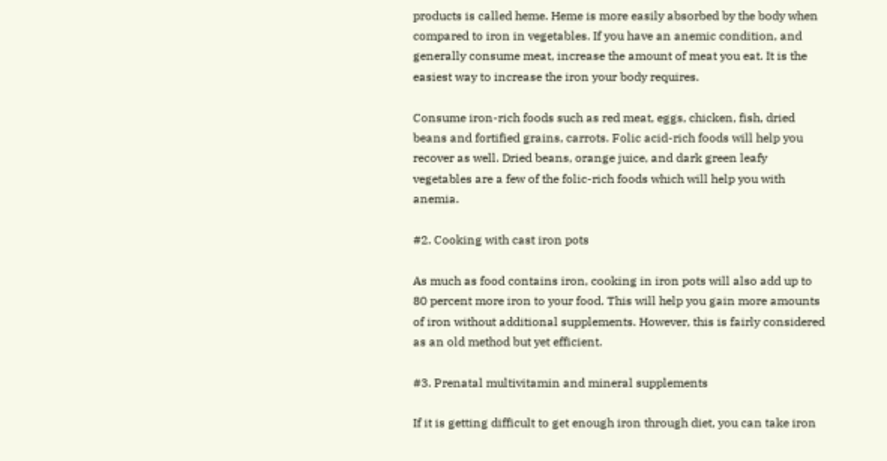products is called heme. Heme is more easily absorbed by the body when compared to iron in vegetables. If you have an anemic condition, and generally consume meat, increase the amount of meat you eat. It is the easiest way to increase the iron your body requires.

Consume iron-rich foods such as red meat, eggs, chicken, fish, dried beans and fortified grains, carrots. Folic acid-rich foods will help you recover as well. Dried beans, orange juice, and dark green leafy vegetables are a few of the folic-rich foods which will help you with anemia.

#2. Cooking with cast iron pots

As much as food contains iron, cooking in iron pots will also add up to 80 percent more iron to your food. This will help you gain more amounts of iron without additional supplements. However, this is fairly considered as an old method but yet efficient.

#3. Prenatal multivitamin and mineral supplements

If it is getting difficult to get enough iron through diet, you can take iron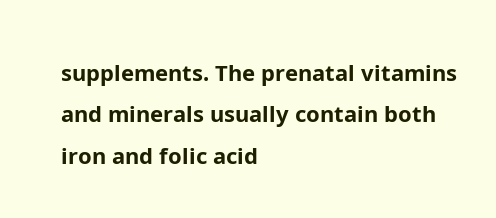supplements. The prenatal vitamins and minerals usually contain both iron and folic acid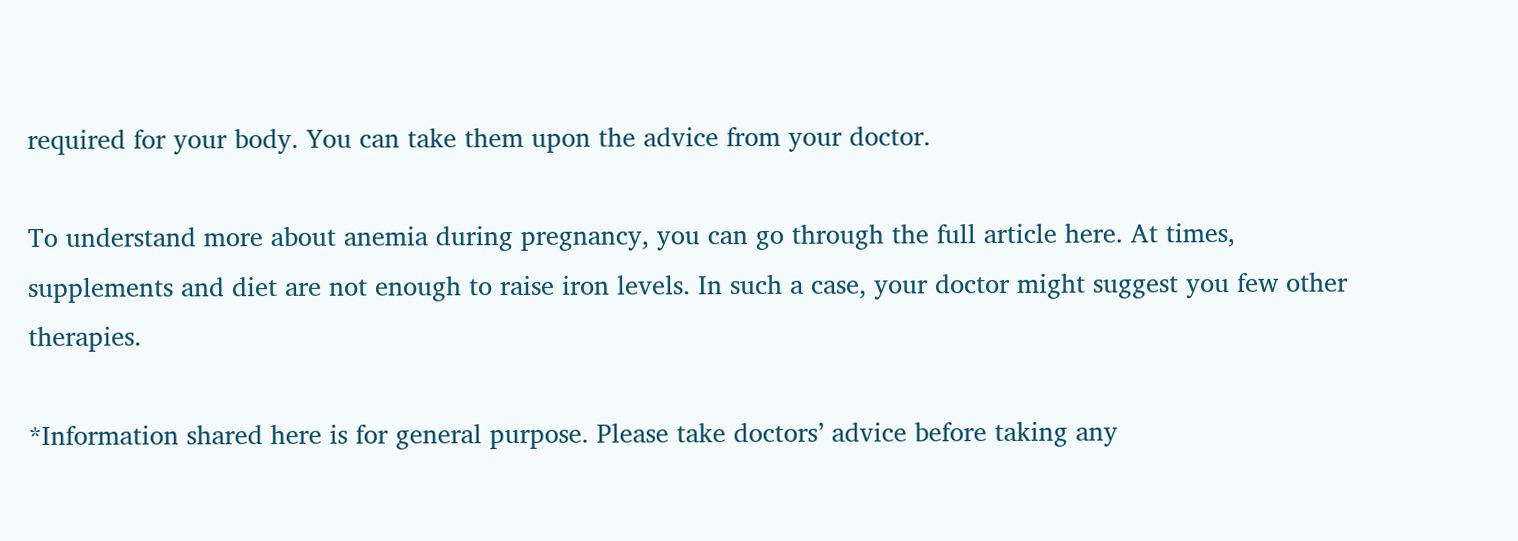required for your body. You can take them upon the advice from your doctor.

To understand more about anemia during pregnancy, you can go through the full article here. At times, supplements and diet are not enough to raise iron levels. In such a case, your doctor might suggest you few other therapies.

*Information shared here is for general purpose. Please take doctors’ advice before taking any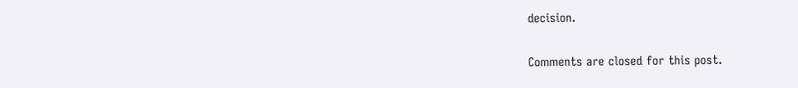decision.

Comments are closed for this post.